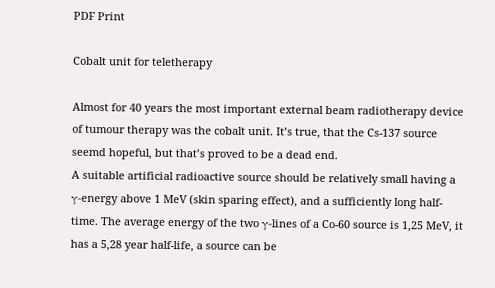PDF Print

Cobalt unit for teletherapy

Almost for 40 years the most important external beam radiotherapy device of tumour therapy was the cobalt unit. It’s true, that the Cs-137 source seemd hopeful, but that’s proved to be a dead end.
A suitable artificial radioactive source should be relatively small having a γ-energy above 1 MeV (skin sparing effect), and a sufficiently long half-time. The average energy of the two γ-lines of a Co-60 source is 1,25 MeV, it has a 5,28 year half-life, a source can be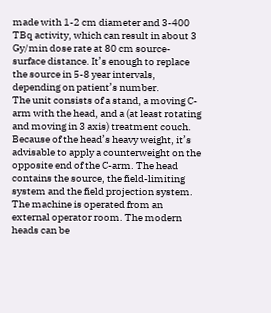made with 1-2 cm diameter and 3-400 TBq activity, which can result in about 3 Gy/min dose rate at 80 cm source-surface distance. It’s enough to replace the source in 5-8 year intervals, depending on patient’s number.
The unit consists of a stand, a moving C-arm with the head, and a (at least rotating and moving in 3 axis) treatment couch. Because of the head’s heavy weight, it’s advisable to apply a counterweight on the opposite end of the C-arm. The head contains the source, the field-limiting system and the field projection system. The machine is operated from an external operator room. The modern heads can be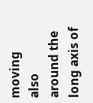moving also around the long axis of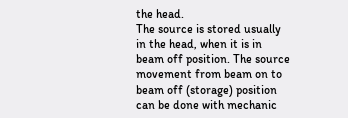the head.
The source is stored usually in the head, when it is in beam off position. The source movement from beam on to beam off (storage) position can be done with mechanic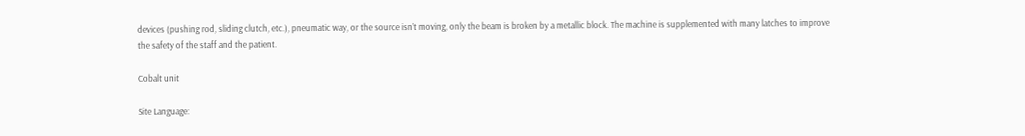devices (pushing rod, sliding clutch, etc.), pneumatic way, or the source isn’t moving, only the beam is broken by a metallic block. The machine is supplemented with many latches to improve the safety of the staff and the patient.

Cobalt unit

Site Language: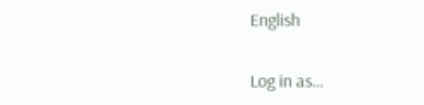English

Log in as…